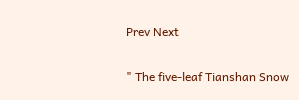Prev Next

" The five-leaf Tianshan Snow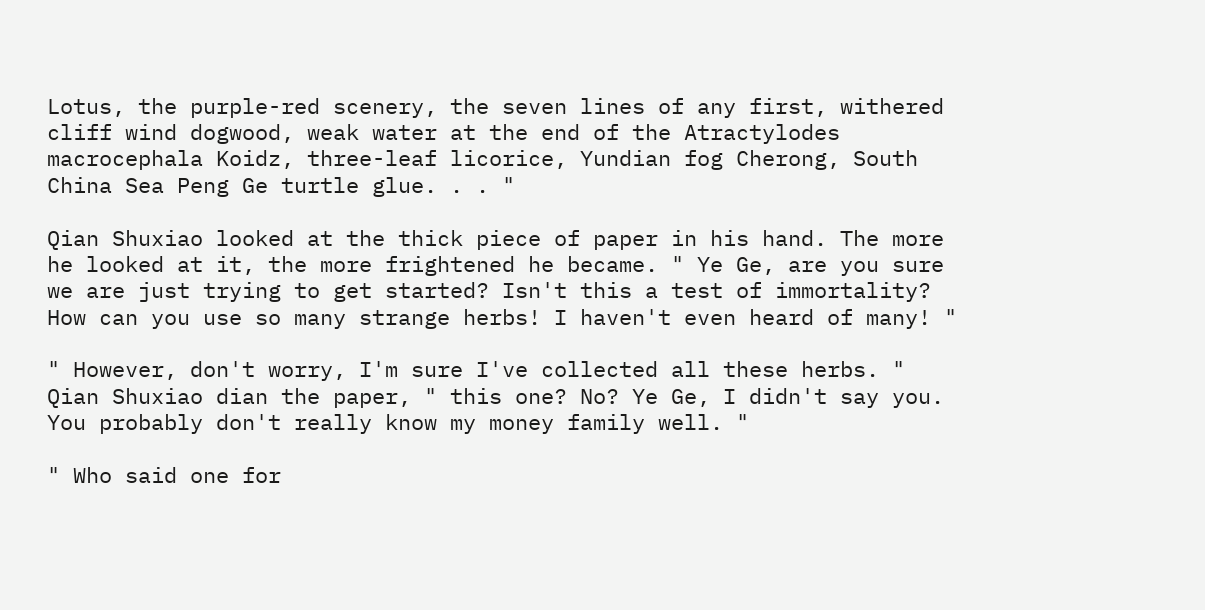Lotus, the purple-red scenery, the seven lines of any first, withered cliff wind dogwood, weak water at the end of the Atractylodes macrocephala Koidz, three-leaf licorice, Yundian fog Cherong, South China Sea Peng Ge turtle glue. . . "

Qian Shuxiao looked at the thick piece of paper in his hand. The more he looked at it, the more frightened he became. " Ye Ge, are you sure we are just trying to get started? Isn't this a test of immortality? How can you use so many strange herbs! I haven't even heard of many! "

" However, don't worry, I'm sure I've collected all these herbs. " Qian Shuxiao dian the paper, " this one? No? Ye Ge, I didn't say you. You probably don't really know my money family well. "

" Who said one for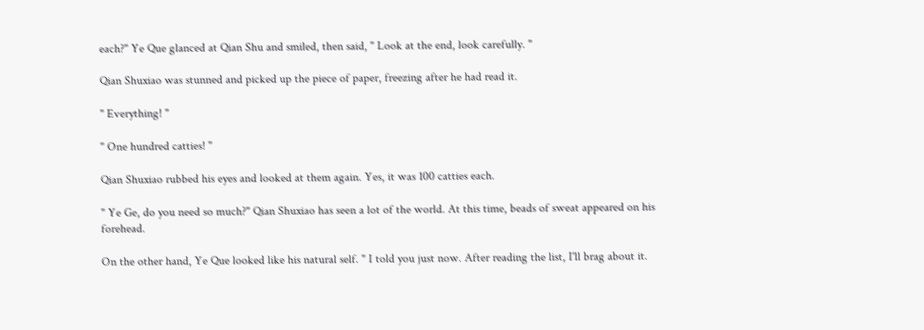each?" Ye Que glanced at Qian Shu and smiled, then said, " Look at the end, look carefully. "

Qian Shuxiao was stunned and picked up the piece of paper, freezing after he had read it.

" Everything! "

" One hundred catties! "

Qian Shuxiao rubbed his eyes and looked at them again. Yes, it was 100 catties each.

" Ye Ge, do you need so much?" Qian Shuxiao has seen a lot of the world. At this time, beads of sweat appeared on his forehead.

On the other hand, Ye Que looked like his natural self. " I told you just now. After reading the list, I'll brag about it.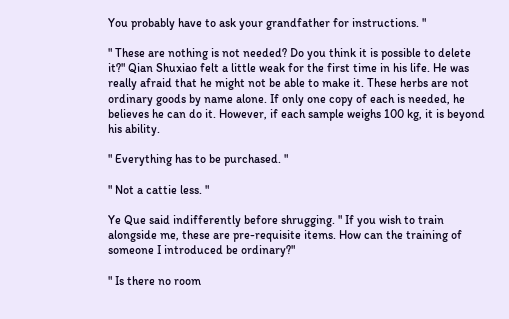You probably have to ask your grandfather for instructions. "

" These are nothing is not needed? Do you think it is possible to delete it?" Qian Shuxiao felt a little weak for the first time in his life. He was really afraid that he might not be able to make it. These herbs are not ordinary goods by name alone. If only one copy of each is needed, he believes he can do it. However, if each sample weighs 100 kg, it is beyond his ability.

" Everything has to be purchased. "

" Not a cattie less. "

Ye Que said indifferently before shrugging. " If you wish to train alongside me, these are pre-requisite items. How can the training of someone I introduced be ordinary?"

" Is there no room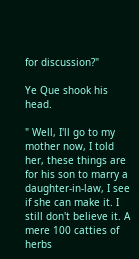for discussion?"

Ye Que shook his head.

" Well, I'll go to my mother now, I told her, these things are for his son to marry a daughter-in-law, I see if she can make it. I still don't believe it. A mere 100 catties of herbs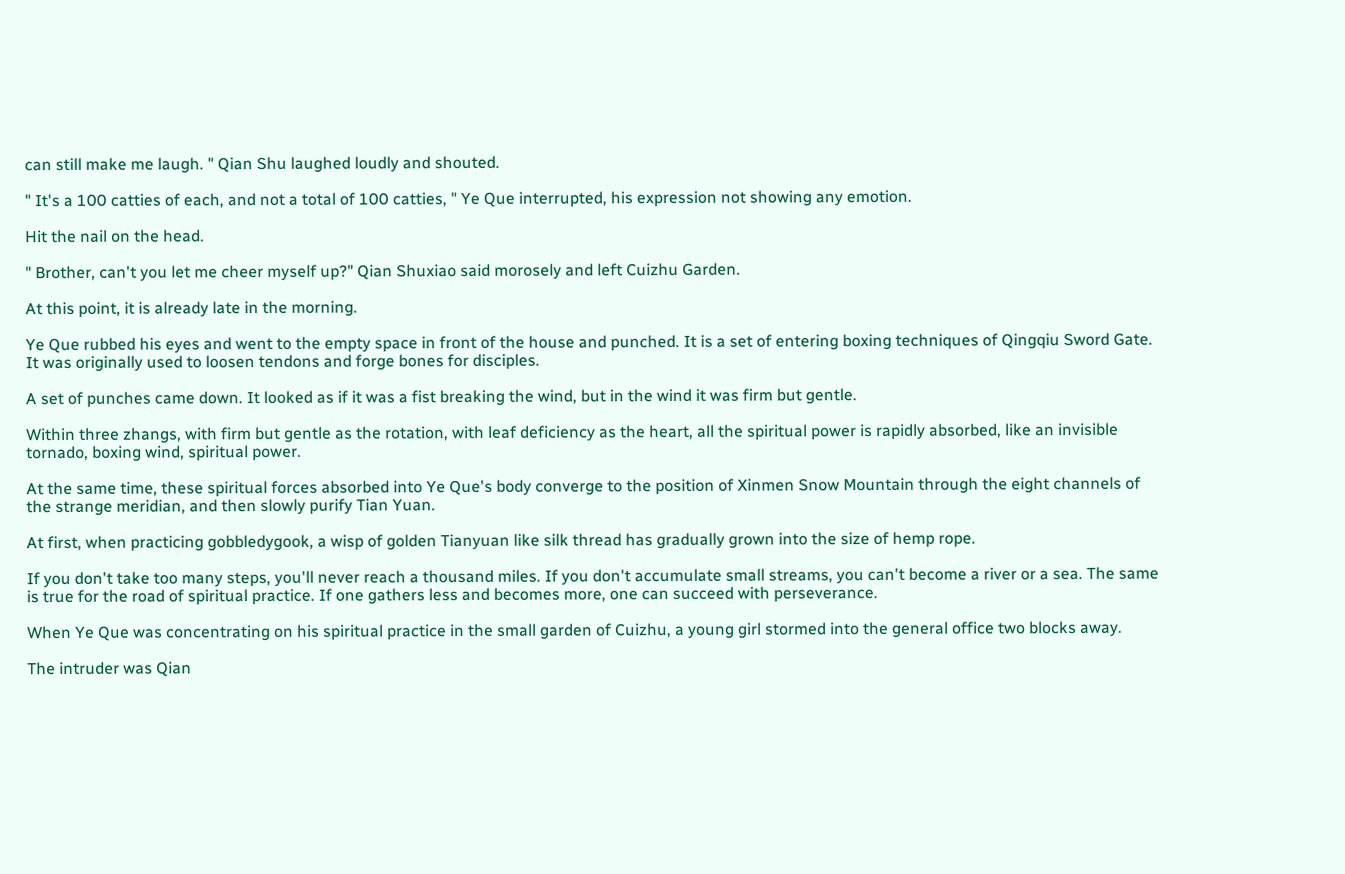can still make me laugh. " Qian Shu laughed loudly and shouted.

" It's a 100 catties of each, and not a total of 100 catties, " Ye Que interrupted, his expression not showing any emotion.

Hit the nail on the head.

" Brother, can't you let me cheer myself up?" Qian Shuxiao said morosely and left Cuizhu Garden.

At this point, it is already late in the morning.

Ye Que rubbed his eyes and went to the empty space in front of the house and punched. It is a set of entering boxing techniques of Qingqiu Sword Gate. It was originally used to loosen tendons and forge bones for disciples.

A set of punches came down. It looked as if it was a fist breaking the wind, but in the wind it was firm but gentle.

Within three zhangs, with firm but gentle as the rotation, with leaf deficiency as the heart, all the spiritual power is rapidly absorbed, like an invisible tornado, boxing wind, spiritual power.

At the same time, these spiritual forces absorbed into Ye Que's body converge to the position of Xinmen Snow Mountain through the eight channels of the strange meridian, and then slowly purify Tian Yuan.

At first, when practicing gobbledygook, a wisp of golden Tianyuan like silk thread has gradually grown into the size of hemp rope.

If you don't take too many steps, you'll never reach a thousand miles. If you don't accumulate small streams, you can't become a river or a sea. The same is true for the road of spiritual practice. If one gathers less and becomes more, one can succeed with perseverance.

When Ye Que was concentrating on his spiritual practice in the small garden of Cuizhu, a young girl stormed into the general office two blocks away.

The intruder was Qian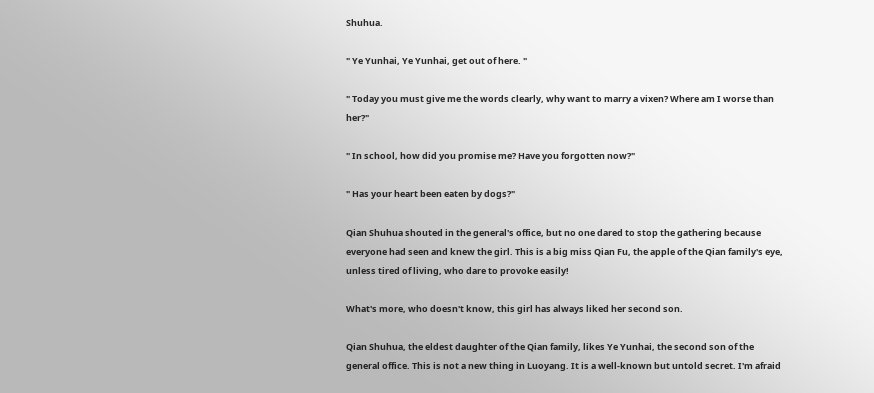Shuhua.

" Ye Yunhai, Ye Yunhai, get out of here. "

" Today you must give me the words clearly, why want to marry a vixen? Where am I worse than her?"

" In school, how did you promise me? Have you forgotten now?"

" Has your heart been eaten by dogs?"

Qian Shuhua shouted in the general's office, but no one dared to stop the gathering because everyone had seen and knew the girl. This is a big miss Qian Fu, the apple of the Qian family's eye, unless tired of living, who dare to provoke easily!

What's more, who doesn't know, this girl has always liked her second son.

Qian Shuhua, the eldest daughter of the Qian family, likes Ye Yunhai, the second son of the general office. This is not a new thing in Luoyang. It is a well-known but untold secret. I'm afraid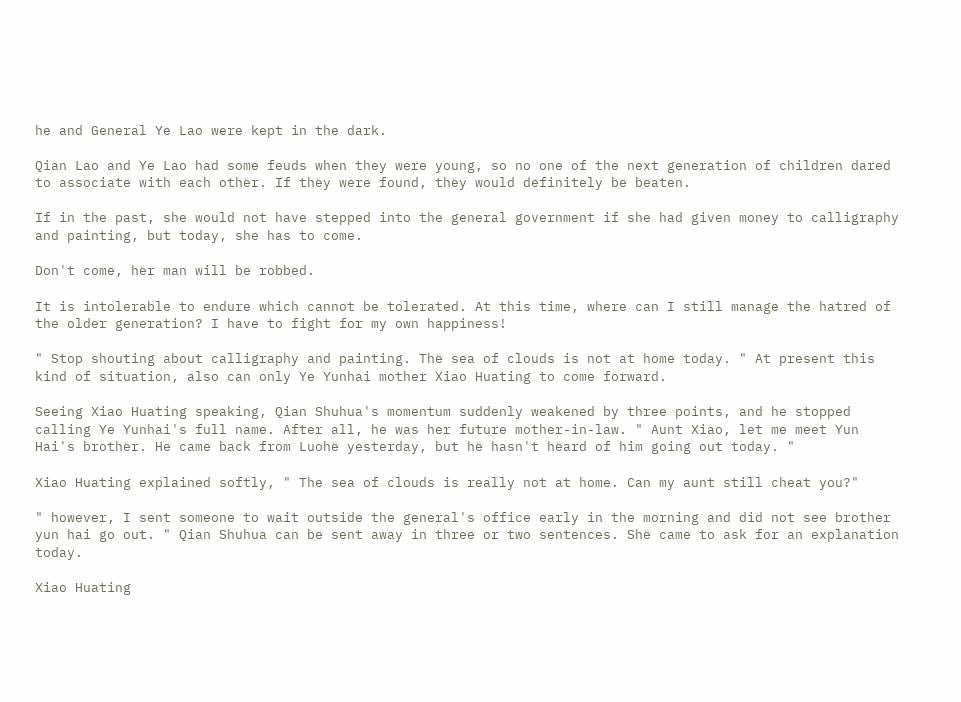he and General Ye Lao were kept in the dark.

Qian Lao and Ye Lao had some feuds when they were young, so no one of the next generation of children dared to associate with each other. If they were found, they would definitely be beaten.

If in the past, she would not have stepped into the general government if she had given money to calligraphy and painting, but today, she has to come.

Don't come, her man will be robbed.

It is intolerable to endure which cannot be tolerated. At this time, where can I still manage the hatred of the older generation? I have to fight for my own happiness!

" Stop shouting about calligraphy and painting. The sea of clouds is not at home today. " At present this kind of situation, also can only Ye Yunhai mother Xiao Huating to come forward.

Seeing Xiao Huating speaking, Qian Shuhua's momentum suddenly weakened by three points, and he stopped calling Ye Yunhai's full name. After all, he was her future mother-in-law. " Aunt Xiao, let me meet Yun Hai's brother. He came back from Luohe yesterday, but he hasn't heard of him going out today. "

Xiao Huating explained softly, " The sea of clouds is really not at home. Can my aunt still cheat you?"

" however, I sent someone to wait outside the general's office early in the morning and did not see brother yun hai go out. " Qian Shuhua can be sent away in three or two sentences. She came to ask for an explanation today.

Xiao Huating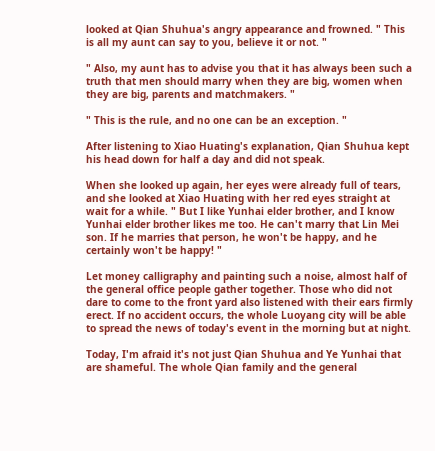looked at Qian Shuhua's angry appearance and frowned. " This is all my aunt can say to you, believe it or not. "

" Also, my aunt has to advise you that it has always been such a truth that men should marry when they are big, women when they are big, parents and matchmakers. "

" This is the rule, and no one can be an exception. "

After listening to Xiao Huating's explanation, Qian Shuhua kept his head down for half a day and did not speak.

When she looked up again, her eyes were already full of tears, and she looked at Xiao Huating with her red eyes straight at wait for a while. " But I like Yunhai elder brother, and I know Yunhai elder brother likes me too. He can't marry that Lin Mei son. If he marries that person, he won't be happy, and he certainly won't be happy! "

Let money calligraphy and painting such a noise, almost half of the general office people gather together. Those who did not dare to come to the front yard also listened with their ears firmly erect. If no accident occurs, the whole Luoyang city will be able to spread the news of today's event in the morning but at night.

Today, I'm afraid it's not just Qian Shuhua and Ye Yunhai that are shameful. The whole Qian family and the general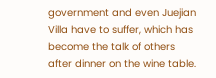government and even Juejian Villa have to suffer, which has become the talk of others after dinner on the wine table.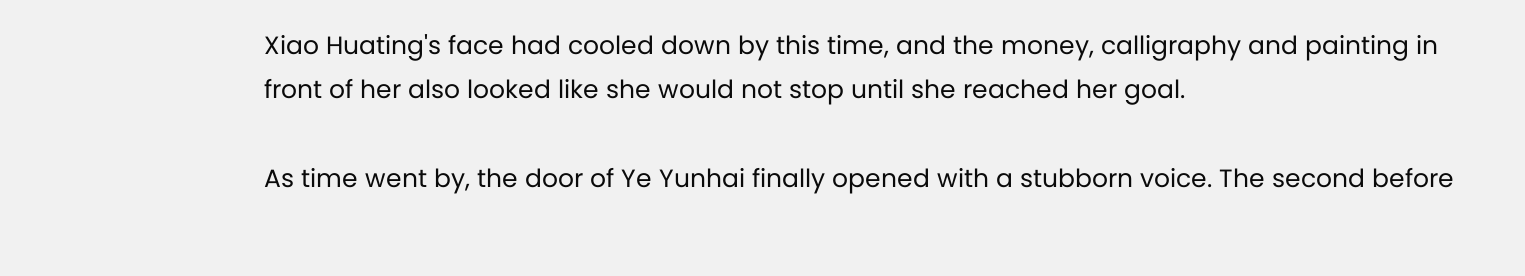Xiao Huating's face had cooled down by this time, and the money, calligraphy and painting in front of her also looked like she would not stop until she reached her goal.

As time went by, the door of Ye Yunhai finally opened with a stubborn voice. The second before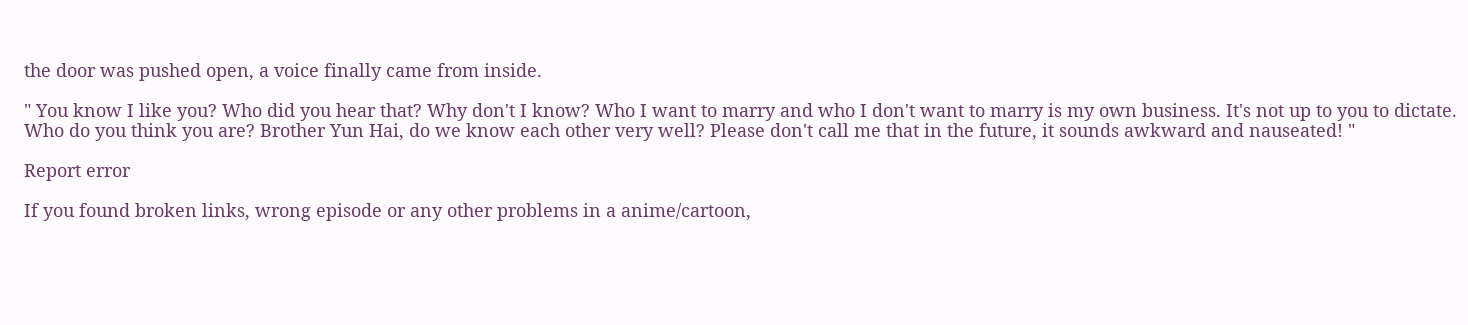the door was pushed open, a voice finally came from inside.

" You know I like you? Who did you hear that? Why don't I know? Who I want to marry and who I don't want to marry is my own business. It's not up to you to dictate. Who do you think you are? Brother Yun Hai, do we know each other very well? Please don't call me that in the future, it sounds awkward and nauseated! "

Report error

If you found broken links, wrong episode or any other problems in a anime/cartoon,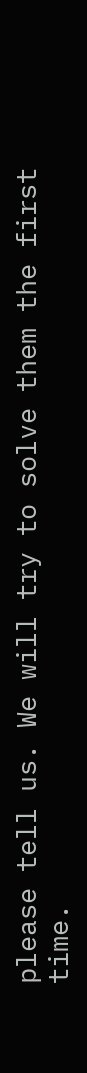please tell us. We will try to solve them the first time.